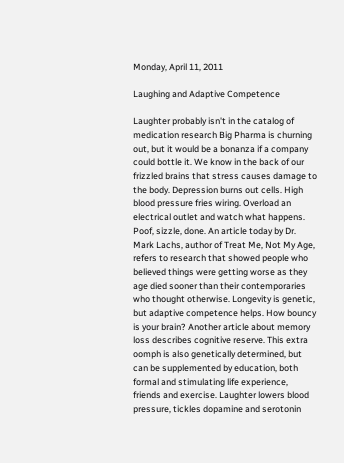Monday, April 11, 2011

Laughing and Adaptive Competence

Laughter probably isn't in the catalog of medication research Big Pharma is churning out, but it would be a bonanza if a company could bottle it. We know in the back of our frizzled brains that stress causes damage to the body. Depression burns out cells. High blood pressure fries wiring. Overload an electrical outlet and watch what happens. Poof, sizzle, done. An article today by Dr. Mark Lachs, author of Treat Me, Not My Age, refers to research that showed people who believed things were getting worse as they age died sooner than their contemporaries who thought otherwise. Longevity is genetic, but adaptive competence helps. How bouncy is your brain? Another article about memory loss describes cognitive reserve. This extra oomph is also genetically determined, but can be supplemented by education, both formal and stimulating life experience, friends and exercise. Laughter lowers blood pressure, tickles dopamine and serotonin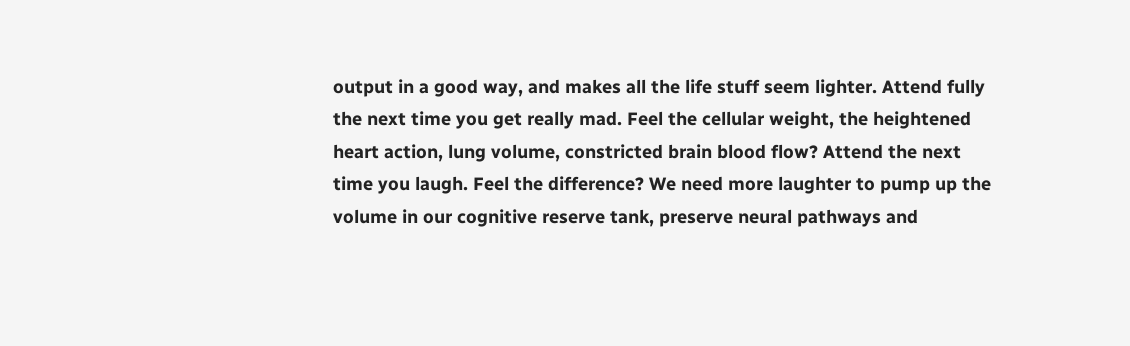output in a good way, and makes all the life stuff seem lighter. Attend fully the next time you get really mad. Feel the cellular weight, the heightened heart action, lung volume, constricted brain blood flow? Attend the next time you laugh. Feel the difference? We need more laughter to pump up the volume in our cognitive reserve tank, preserve neural pathways and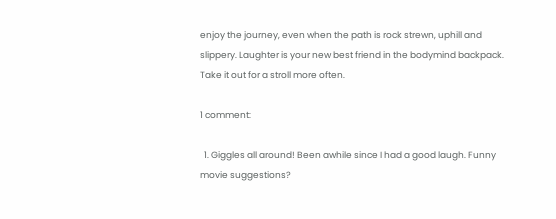enjoy the journey, even when the path is rock strewn, uphill and slippery. Laughter is your new best friend in the bodymind backpack. Take it out for a stroll more often.

1 comment:

  1. Giggles all around! Been awhile since I had a good laugh. Funny movie suggestions?